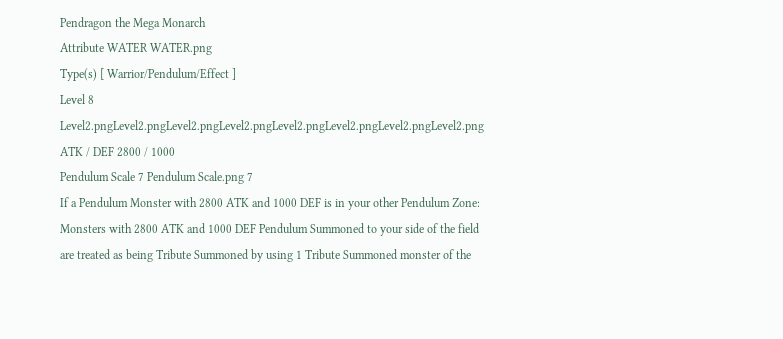Pendragon the Mega Monarch
Attribute WATER WATER.png
Type(s) [ Warrior/Pendulum/Effect ]
Level 8 Level2.pngLevel2.pngLevel2.pngLevel2.pngLevel2.pngLevel2.pngLevel2.pngLevel2.png
ATK / DEF 2800 / 1000
Pendulum Scale 7 Pendulum Scale.png 7
If a Pendulum Monster with 2800 ATK and 1000 DEF is in your other Pendulum Zone: Monsters with 2800 ATK and 1000 DEF Pendulum Summoned to your side of the field are treated as being Tribute Summoned by using 1 Tribute Summoned monster of the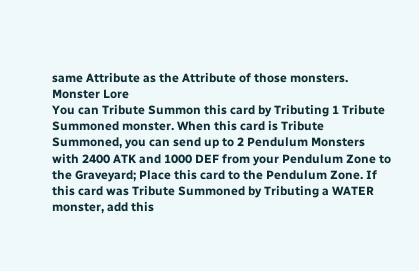same Attribute as the Attribute of those monsters.
Monster Lore
You can Tribute Summon this card by Tributing 1 Tribute Summoned monster. When this card is Tribute Summoned, you can send up to 2 Pendulum Monsters with 2400 ATK and 1000 DEF from your Pendulum Zone to the Graveyard; Place this card to the Pendulum Zone. If this card was Tribute Summoned by Tributing a WATER monster, add this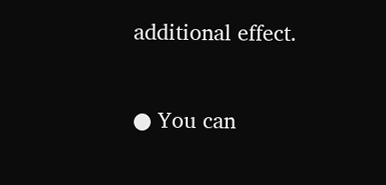additional effect.

● You can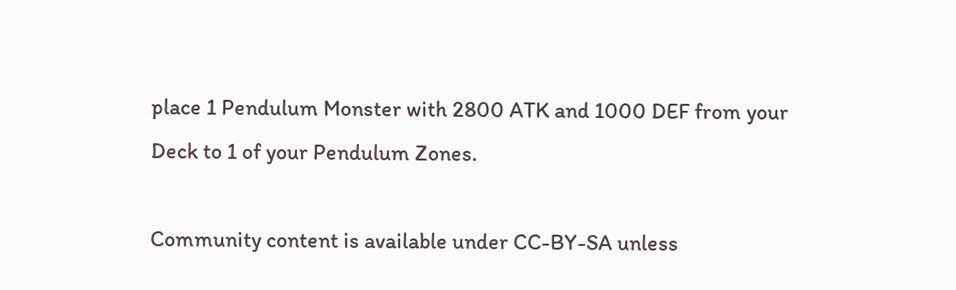place 1 Pendulum Monster with 2800 ATK and 1000 DEF from your Deck to 1 of your Pendulum Zones.

Community content is available under CC-BY-SA unless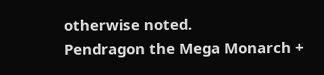otherwise noted.
Pendragon the Mega Monarch +